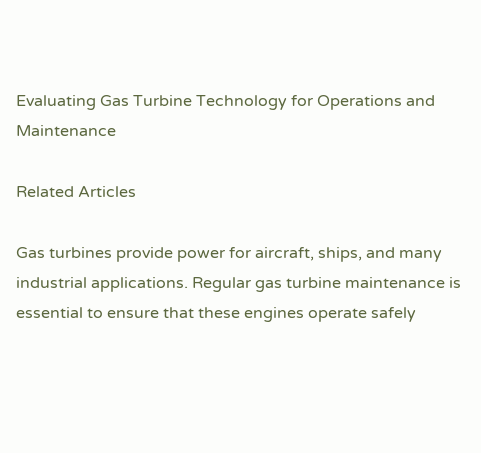Evaluating Gas Turbine Technology for Operations and Maintenance

Related Articles

Gas turbines provide power for aircraft, ships, and many industrial applications. Regular gas turbine maintenance is essential to ensure that these engines operate safely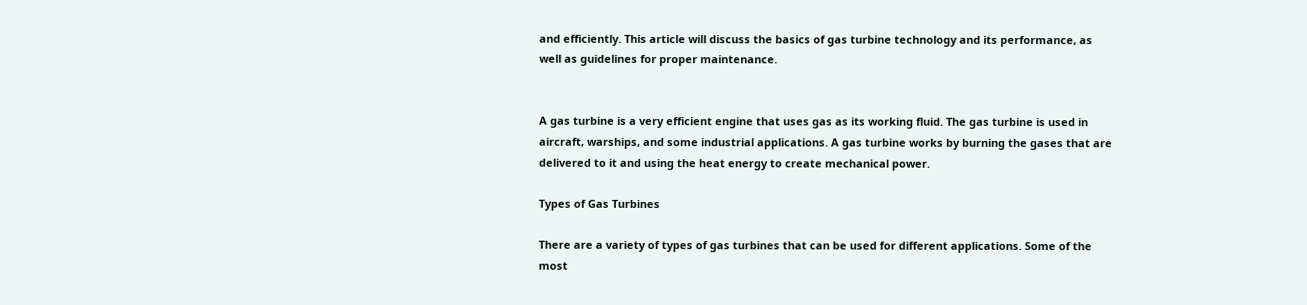and efficiently. This article will discuss the basics of gas turbine technology and its performance, as well as guidelines for proper maintenance.


A gas turbine is a very efficient engine that uses gas as its working fluid. The gas turbine is used in aircraft, warships, and some industrial applications. A gas turbine works by burning the gases that are delivered to it and using the heat energy to create mechanical power.

Types of Gas Turbines

There are a variety of types of gas turbines that can be used for different applications. Some of the most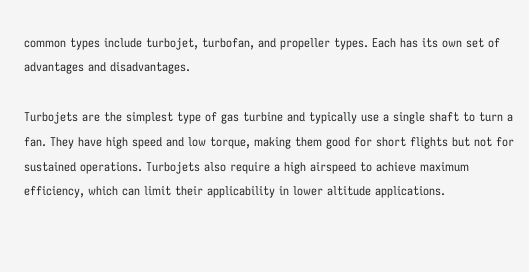common types include turbojet, turbofan, and propeller types. Each has its own set of advantages and disadvantages.

Turbojets are the simplest type of gas turbine and typically use a single shaft to turn a fan. They have high speed and low torque, making them good for short flights but not for sustained operations. Turbojets also require a high airspeed to achieve maximum efficiency, which can limit their applicability in lower altitude applications.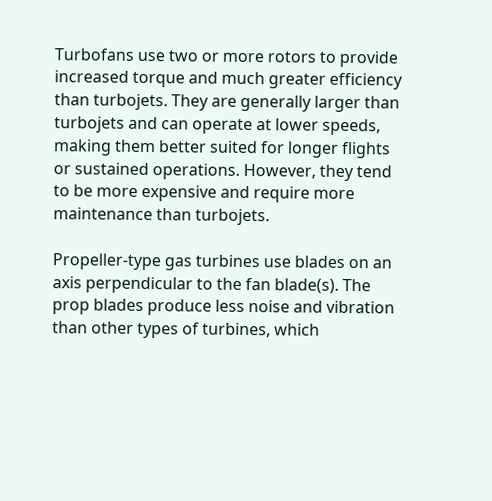Turbofans use two or more rotors to provide increased torque and much greater efficiency than turbojets. They are generally larger than turbojets and can operate at lower speeds, making them better suited for longer flights or sustained operations. However, they tend to be more expensive and require more maintenance than turbojets.

Propeller-type gas turbines use blades on an axis perpendicular to the fan blade(s). The prop blades produce less noise and vibration than other types of turbines, which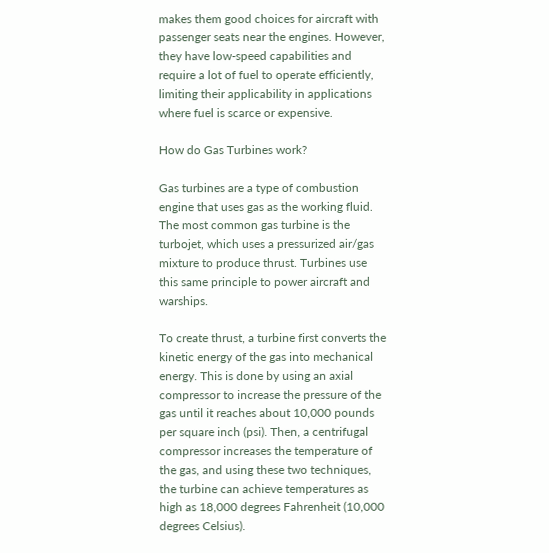makes them good choices for aircraft with passenger seats near the engines. However, they have low-speed capabilities and require a lot of fuel to operate efficiently, limiting their applicability in applications where fuel is scarce or expensive.

How do Gas Turbines work?

Gas turbines are a type of combustion engine that uses gas as the working fluid. The most common gas turbine is the turbojet, which uses a pressurized air/gas mixture to produce thrust. Turbines use this same principle to power aircraft and warships.

To create thrust, a turbine first converts the kinetic energy of the gas into mechanical energy. This is done by using an axial compressor to increase the pressure of the gas until it reaches about 10,000 pounds per square inch (psi). Then, a centrifugal compressor increases the temperature of the gas, and using these two techniques, the turbine can achieve temperatures as high as 18,000 degrees Fahrenheit (10,000 degrees Celsius).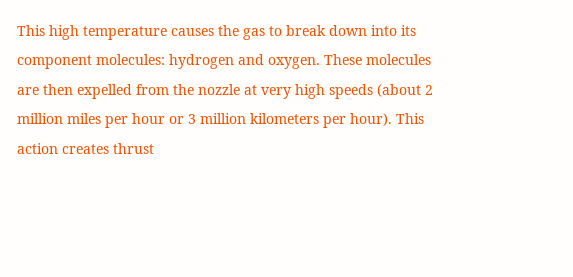This high temperature causes the gas to break down into its component molecules: hydrogen and oxygen. These molecules are then expelled from the nozzle at very high speeds (about 2 million miles per hour or 3 million kilometers per hour). This action creates thrust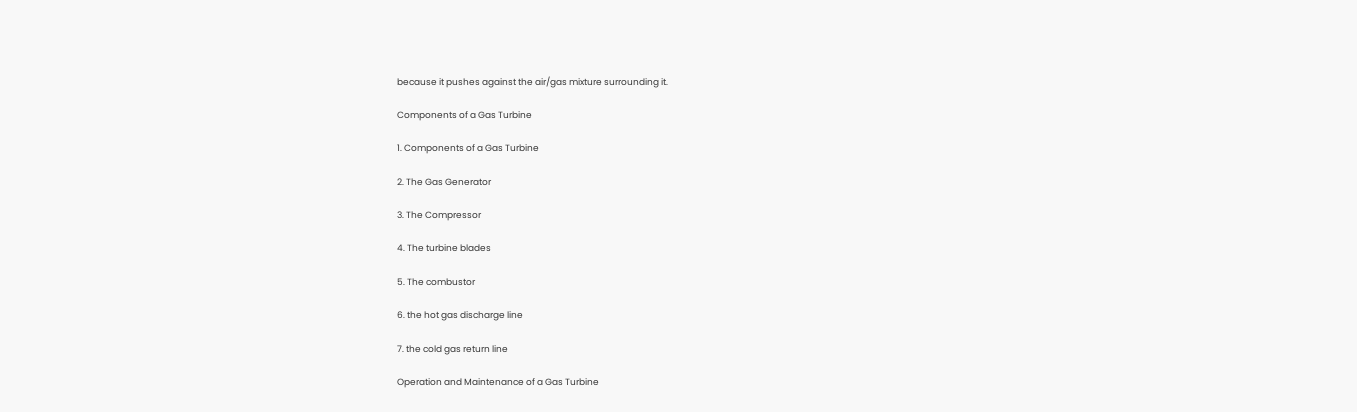because it pushes against the air/gas mixture surrounding it.

Components of a Gas Turbine

1. Components of a Gas Turbine

2. The Gas Generator

3. The Compressor

4. The turbine blades

5. The combustor

6. the hot gas discharge line

7. the cold gas return line

Operation and Maintenance of a Gas Turbine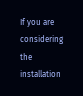If you are considering the installation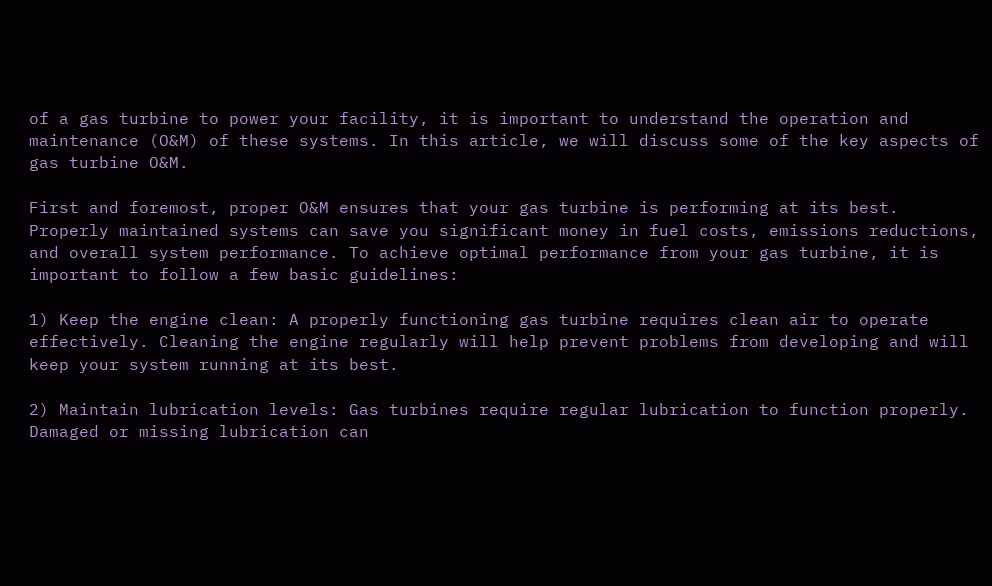of a gas turbine to power your facility, it is important to understand the operation and maintenance (O&M) of these systems. In this article, we will discuss some of the key aspects of gas turbine O&M.

First and foremost, proper O&M ensures that your gas turbine is performing at its best. Properly maintained systems can save you significant money in fuel costs, emissions reductions, and overall system performance. To achieve optimal performance from your gas turbine, it is important to follow a few basic guidelines:

1) Keep the engine clean: A properly functioning gas turbine requires clean air to operate effectively. Cleaning the engine regularly will help prevent problems from developing and will keep your system running at its best.

2) Maintain lubrication levels: Gas turbines require regular lubrication to function properly. Damaged or missing lubrication can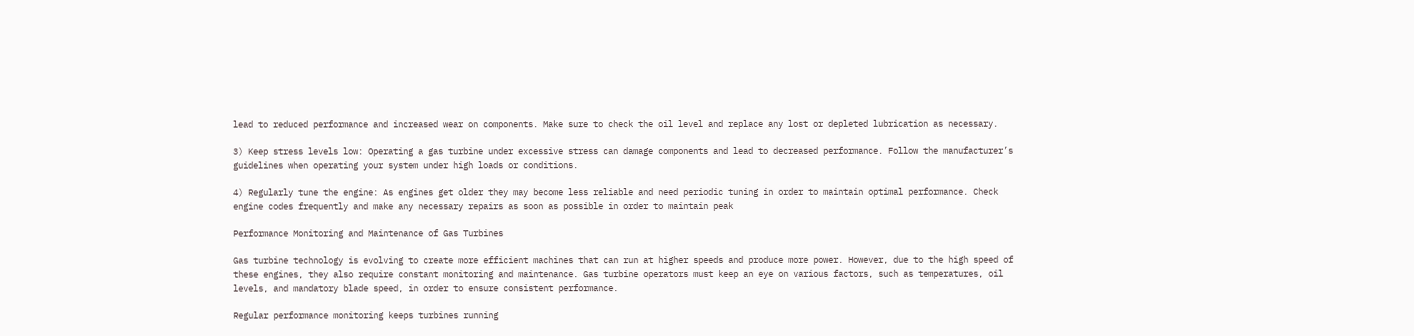lead to reduced performance and increased wear on components. Make sure to check the oil level and replace any lost or depleted lubrication as necessary.

3) Keep stress levels low: Operating a gas turbine under excessive stress can damage components and lead to decreased performance. Follow the manufacturer’s guidelines when operating your system under high loads or conditions.

4) Regularly tune the engine: As engines get older they may become less reliable and need periodic tuning in order to maintain optimal performance. Check engine codes frequently and make any necessary repairs as soon as possible in order to maintain peak

Performance Monitoring and Maintenance of Gas Turbines

Gas turbine technology is evolving to create more efficient machines that can run at higher speeds and produce more power. However, due to the high speed of these engines, they also require constant monitoring and maintenance. Gas turbine operators must keep an eye on various factors, such as temperatures, oil levels, and mandatory blade speed, in order to ensure consistent performance.

Regular performance monitoring keeps turbines running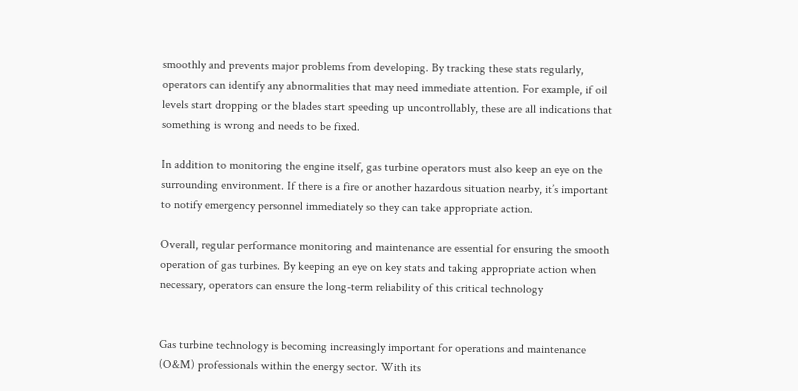smoothly and prevents major problems from developing. By tracking these stats regularly, operators can identify any abnormalities that may need immediate attention. For example, if oil levels start dropping or the blades start speeding up uncontrollably, these are all indications that something is wrong and needs to be fixed.

In addition to monitoring the engine itself, gas turbine operators must also keep an eye on the surrounding environment. If there is a fire or another hazardous situation nearby, it’s important to notify emergency personnel immediately so they can take appropriate action.

Overall, regular performance monitoring and maintenance are essential for ensuring the smooth operation of gas turbines. By keeping an eye on key stats and taking appropriate action when necessary, operators can ensure the long-term reliability of this critical technology


Gas turbine technology is becoming increasingly important for operations and maintenance (O&M) professionals within the energy sector. With its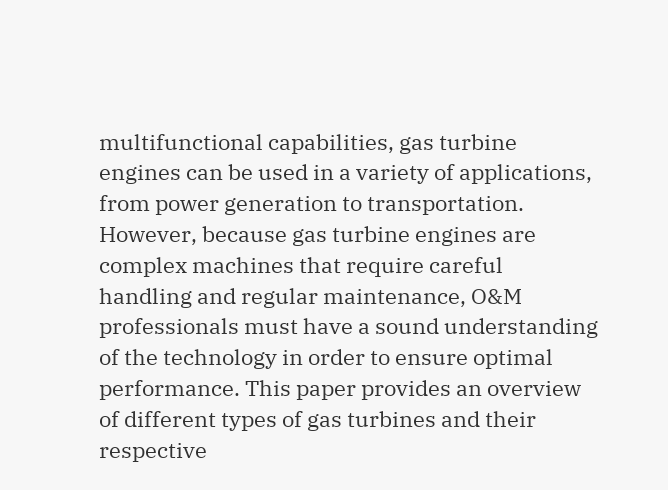multifunctional capabilities, gas turbine engines can be used in a variety of applications, from power generation to transportation. However, because gas turbine engines are complex machines that require careful handling and regular maintenance, O&M professionals must have a sound understanding of the technology in order to ensure optimal performance. This paper provides an overview of different types of gas turbines and their respective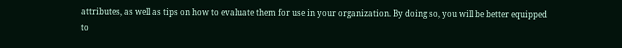attributes, as well as tips on how to evaluate them for use in your organization. By doing so, you will be better equipped to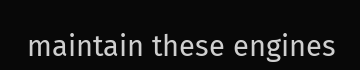maintain these engines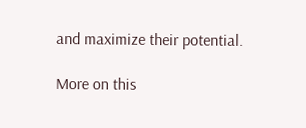and maximize their potential.

More on this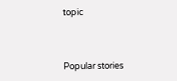topic



Popular stories